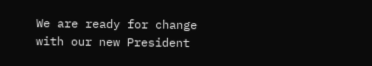We are ready for change with our new President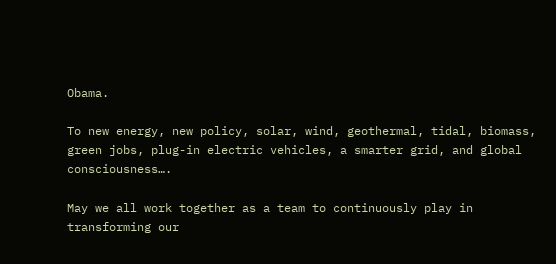Obama.

To new energy, new policy, solar, wind, geothermal, tidal, biomass, green jobs, plug-in electric vehicles, a smarter grid, and global consciousness….

May we all work together as a team to continuously play in transforming our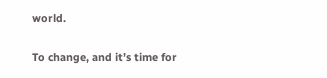world.

To change, and it’s time for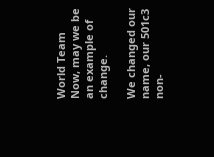World Team Now, may we be an example of change.

We changed our name, our 501c3 non-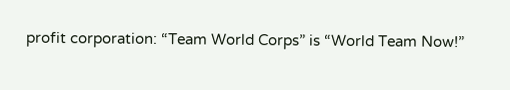profit corporation: “Team World Corps” is “World Team Now!”